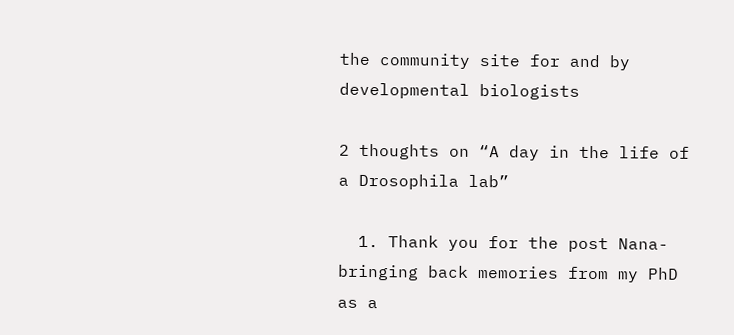the community site for and by developmental biologists

2 thoughts on “A day in the life of a Drosophila lab”

  1. Thank you for the post Nana- bringing back memories from my PhD as a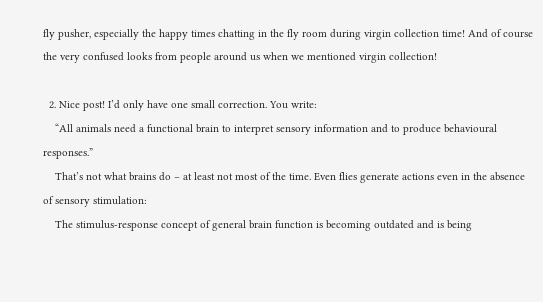fly pusher, especially the happy times chatting in the fly room during virgin collection time! And of course the very confused looks from people around us when we mentioned virgin collection!

  2. Nice post! I’d only have one small correction. You write:
    “All animals need a functional brain to interpret sensory information and to produce behavioural responses.”
    That’s not what brains do – at least not most of the time. Even flies generate actions even in the absence of sensory stimulation:
    The stimulus-response concept of general brain function is becoming outdated and is being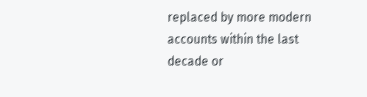replaced by more modern accounts within the last decade or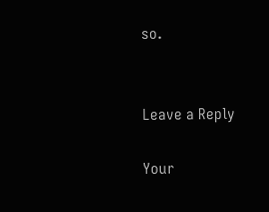so.


Leave a Reply

Your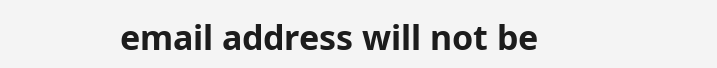email address will not be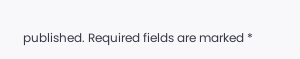published. Required fields are marked *